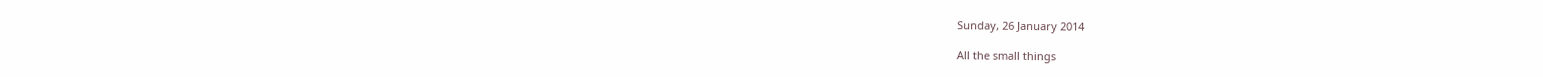Sunday, 26 January 2014

All the small things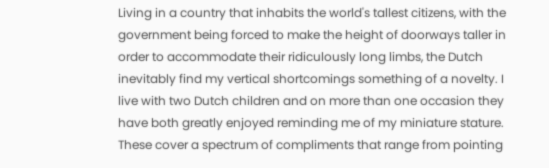Living in a country that inhabits the world's tallest citizens, with the government being forced to make the height of doorways taller in order to accommodate their ridiculously long limbs, the Dutch inevitably find my vertical shortcomings something of a novelty. I live with two Dutch children and on more than one occasion they have both greatly enjoyed reminding me of my miniature stature. These cover a spectrum of compliments that range from pointing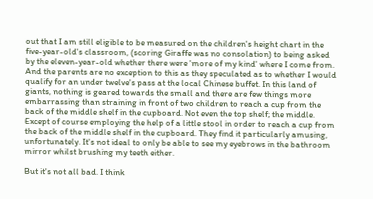out that I am still eligible to be measured on the children's height chart in the five-year-old's classroom, (scoring Giraffe was no consolation) to being asked by the eleven-year-old whether there were 'more of my kind' where I come from. And the parents are no exception to this as they speculated as to whether I would qualify for an under twelve's pass at the local Chinese buffet. In this land of giants, nothing is geared towards the small and there are few things more embarrassing than straining in front of two children to reach a cup from the back of the middle shelf in the cupboard. Not even the top shelf; the middle. Except of course employing the help of a little stool in order to reach a cup from the back of the middle shelf in the cupboard. They find it particularly amusing, unfortunately. It's not ideal to only be able to see my eyebrows in the bathroom mirror whilst brushing my teeth either.

But it's not all bad. I think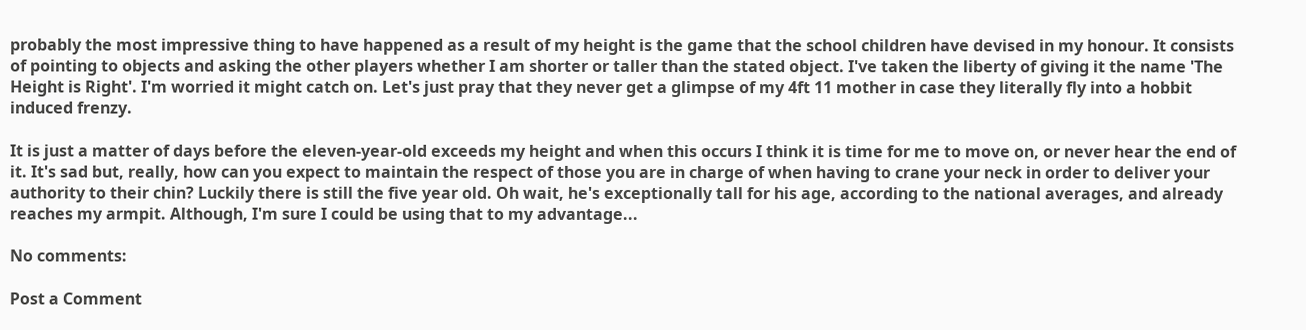probably the most impressive thing to have happened as a result of my height is the game that the school children have devised in my honour. It consists of pointing to objects and asking the other players whether I am shorter or taller than the stated object. I've taken the liberty of giving it the name 'The Height is Right'. I'm worried it might catch on. Let's just pray that they never get a glimpse of my 4ft 11 mother in case they literally fly into a hobbit induced frenzy.

It is just a matter of days before the eleven-year-old exceeds my height and when this occurs I think it is time for me to move on, or never hear the end of it. It's sad but, really, how can you expect to maintain the respect of those you are in charge of when having to crane your neck in order to deliver your authority to their chin? Luckily there is still the five year old. Oh wait, he's exceptionally tall for his age, according to the national averages, and already reaches my armpit. Although, I'm sure I could be using that to my advantage...

No comments:

Post a Comment